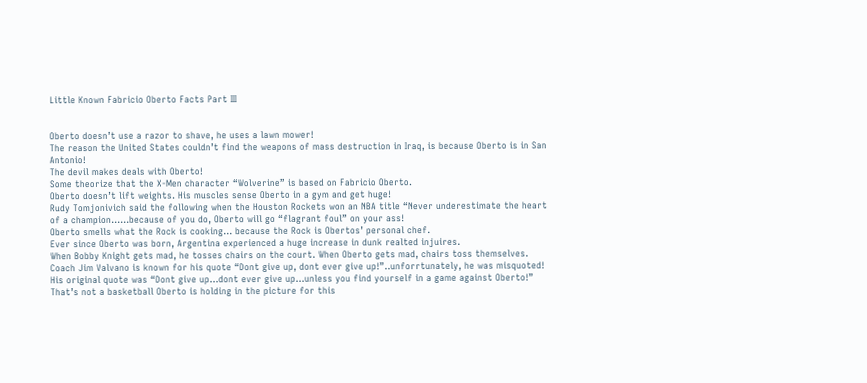Little Known Fabricio Oberto Facts Part III


Oberto doesn’t use a razor to shave, he uses a lawn mower!
The reason the United States couldn’t find the weapons of mass destruction in Iraq, is because Oberto is in San Antonio!
The devil makes deals with Oberto!
Some theorize that the X-Men character “Wolverine” is based on Fabricio Oberto.
Oberto doesn’t lift weights. His muscles sense Oberto in a gym and get huge!
Rudy Tomjonivich said the following when the Houston Rockets won an NBA title “Never underestimate the heart of a champion……because of you do, Oberto will go “flagrant foul” on your ass!
Oberto smells what the Rock is cooking… because the Rock is Obertos’ personal chef.
Ever since Oberto was born, Argentina experienced a huge increase in dunk realted injuires.
When Bobby Knight gets mad, he tosses chairs on the court. When Oberto gets mad, chairs toss themselves.
Coach Jim Valvano is known for his quote “Dont give up, dont ever give up!”..unforrtunately, he was misquoted! His original quote was “Dont give up…dont ever give up…unless you find yourself in a game against Oberto!”
That’s not a basketball Oberto is holding in the picture for this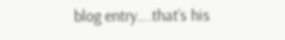blog entry….that’s his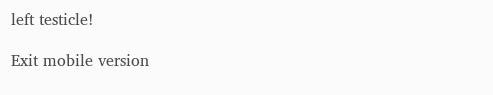left testicle!

Exit mobile version